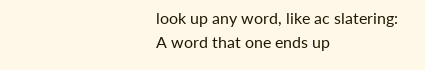look up any word, like ac slatering:
A word that one ends up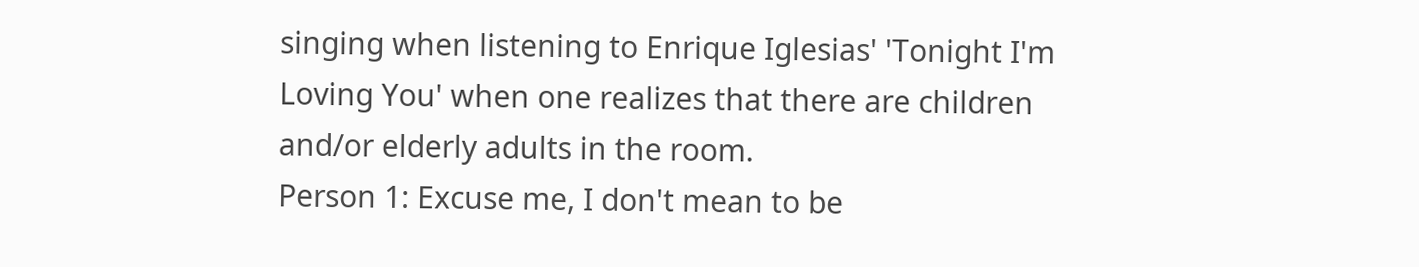singing when listening to Enrique Iglesias' 'Tonight I'm Loving You' when one realizes that there are children and/or elderly adults in the room.
Person 1: Excuse me, I don't mean to be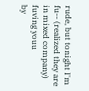rude, but tonight I'm fu-- (realized they are in mixed company) fuving youu
by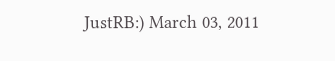JustRB:) March 03, 2011